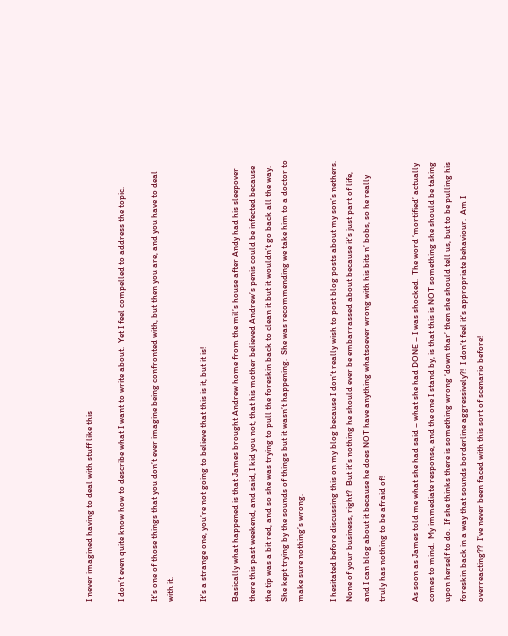I never imagined having to deal with stuff like this

I don’t even quite know how to describe what I want to write about.  Yet I feel compelled to address the topic.

It’s one of those things that you don’t ever imagine being confronted with, but then you are, and you have to deal with it.

It’s a strange one, you’re not going to believe that this is it, but it is!

Basically what happened is that James brought Andrew home from the mil’s house after Andy had his sleepover there this past weekend, and said, I kid you not, that his mother believed Andrew’s penis could be infected because the tip was a bit red, and so she was trying to pull the foreskin back to clean it but it wouldn’t go back all the way.  She kept trying by the sounds of things but it wasn’t happening.  She was recommending we take him to a doctor to make sure nothing’s wrong.

I hesitated before discussing this on my blog because I don’t really wish to post blog posts about my son’s nethers.  None of your business, right?  But it’s nothing he should ever be embarrassed about because it’s just part of life, and I can blog about it because he does NOT have anything whatsoever wrong with his bits n’ bobs, so he really truly has nothing to be afraid of!

As soon as James told me what she had said – what she had DONE – I was shocked.  The word ‘mortified’ actually comes to mind.  My immediate response, and the one I stand by, is that this is NOT something she should be taking upon herself to do.  If she thinks there is something wrong ‘down thar’ then she should tell us, but to be pulling his foreskin back in a way that sounds borderline aggressively?!  I don’t feel it’s appropriate behaviour.  Am I overreacting??  I’ve never been faced with this sort of scenario before!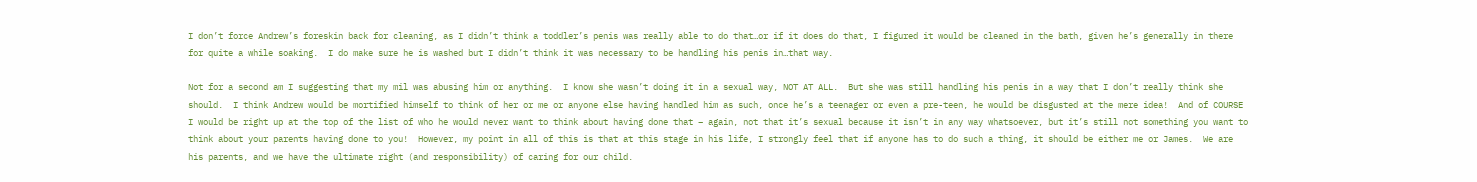I don’t force Andrew’s foreskin back for cleaning, as I didn’t think a toddler’s penis was really able to do that…or if it does do that, I figured it would be cleaned in the bath, given he’s generally in there for quite a while soaking.  I do make sure he is washed but I didn’t think it was necessary to be handling his penis in…that way.

Not for a second am I suggesting that my mil was abusing him or anything.  I know she wasn’t doing it in a sexual way, NOT AT ALL.  But she was still handling his penis in a way that I don’t really think she should.  I think Andrew would be mortified himself to think of her or me or anyone else having handled him as such, once he’s a teenager or even a pre-teen, he would be disgusted at the mere idea!  And of COURSE I would be right up at the top of the list of who he would never want to think about having done that – again, not that it’s sexual because it isn’t in any way whatsoever, but it’s still not something you want to think about your parents having done to you!  However, my point in all of this is that at this stage in his life, I strongly feel that if anyone has to do such a thing, it should be either me or James.  We are his parents, and we have the ultimate right (and responsibility) of caring for our child.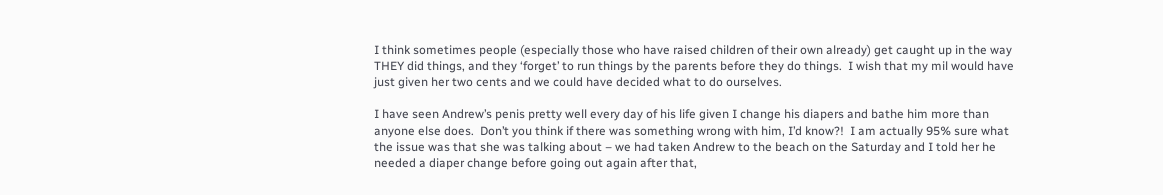I think sometimes people (especially those who have raised children of their own already) get caught up in the way THEY did things, and they ‘forget’ to run things by the parents before they do things.  I wish that my mil would have just given her two cents and we could have decided what to do ourselves.

I have seen Andrew’s penis pretty well every day of his life given I change his diapers and bathe him more than anyone else does.  Don’t you think if there was something wrong with him, I’d know?!  I am actually 95% sure what the issue was that she was talking about – we had taken Andrew to the beach on the Saturday and I told her he needed a diaper change before going out again after that,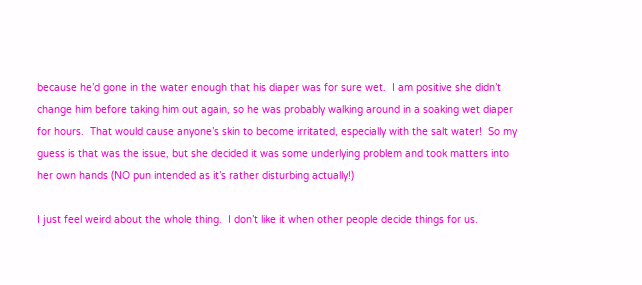because he’d gone in the water enough that his diaper was for sure wet.  I am positive she didn’t change him before taking him out again, so he was probably walking around in a soaking wet diaper for hours.  That would cause anyone’s skin to become irritated, especially with the salt water!  So my guess is that was the issue, but she decided it was some underlying problem and took matters into her own hands (NO pun intended as it’s rather disturbing actually!)

I just feel weird about the whole thing.  I don’t like it when other people decide things for us.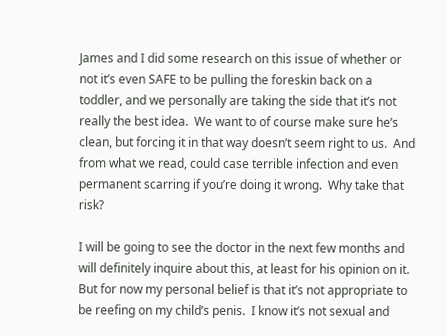James and I did some research on this issue of whether or not it’s even SAFE to be pulling the foreskin back on a toddler, and we personally are taking the side that it’s not really the best idea.  We want to of course make sure he’s clean, but forcing it in that way doesn’t seem right to us.  And from what we read, could case terrible infection and even permanent scarring if you’re doing it wrong.  Why take that risk?

I will be going to see the doctor in the next few months and will definitely inquire about this, at least for his opinion on it.  But for now my personal belief is that it’s not appropriate to be reefing on my child’s penis.  I know it’s not sexual and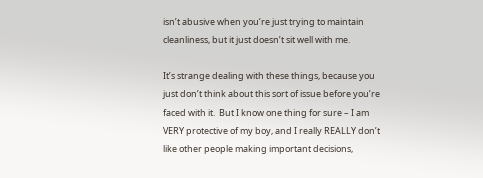isn’t abusive when you’re just trying to maintain cleanliness, but it just doesn’t sit well with me.

It’s strange dealing with these things, because you just don’t think about this sort of issue before you’re faced with it.  But I know one thing for sure – I am VERY protective of my boy, and I really REALLY don’t like other people making important decisions,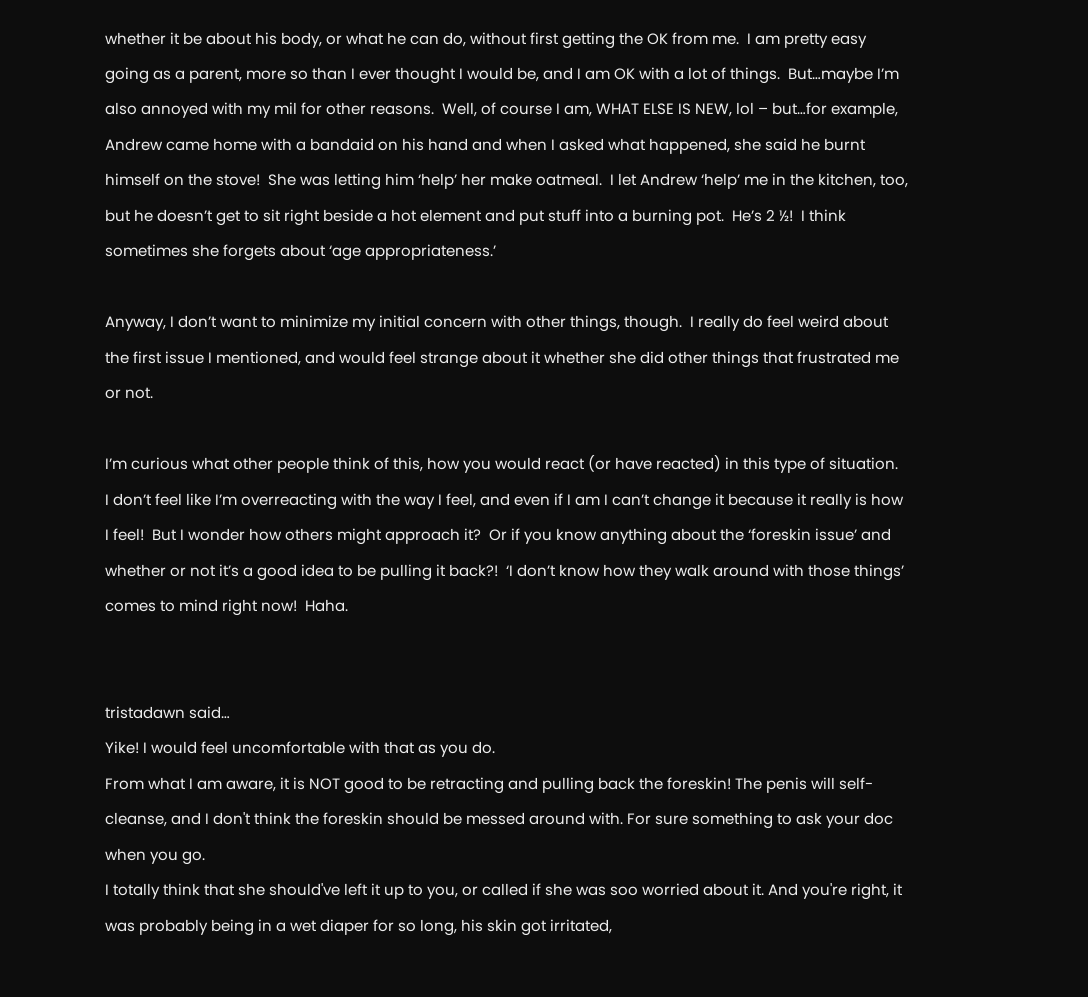whether it be about his body, or what he can do, without first getting the OK from me.  I am pretty easy going as a parent, more so than I ever thought I would be, and I am OK with a lot of things.  But…maybe I’m also annoyed with my mil for other reasons.  Well, of course I am, WHAT ELSE IS NEW, lol – but…for example, Andrew came home with a bandaid on his hand and when I asked what happened, she said he burnt himself on the stove!  She was letting him ‘help’ her make oatmeal.  I let Andrew ‘help’ me in the kitchen, too, but he doesn’t get to sit right beside a hot element and put stuff into a burning pot.  He’s 2 ½!  I think sometimes she forgets about ‘age appropriateness.’

Anyway, I don’t want to minimize my initial concern with other things, though.  I really do feel weird about the first issue I mentioned, and would feel strange about it whether she did other things that frustrated me or not.

I’m curious what other people think of this, how you would react (or have reacted) in this type of situation.  I don’t feel like I’m overreacting with the way I feel, and even if I am I can’t change it because it really is how I feel!  But I wonder how others might approach it?  Or if you know anything about the ‘foreskin issue’ and whether or not it’s a good idea to be pulling it back?!  ‘I don’t know how they walk around with those things’ comes to mind right now!  Haha.


tristadawn said…
Yike! I would feel uncomfortable with that as you do.
From what I am aware, it is NOT good to be retracting and pulling back the foreskin! The penis will self-cleanse, and I don't think the foreskin should be messed around with. For sure something to ask your doc when you go.
I totally think that she should've left it up to you, or called if she was soo worried about it. And you're right, it was probably being in a wet diaper for so long, his skin got irritated,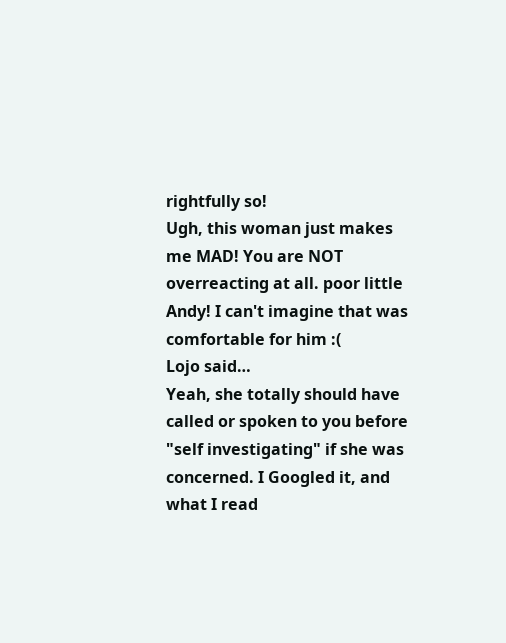rightfully so!
Ugh, this woman just makes me MAD! You are NOT overreacting at all. poor little Andy! I can't imagine that was comfortable for him :(
Lojo said…
Yeah, she totally should have called or spoken to you before "self investigating" if she was concerned. I Googled it, and what I read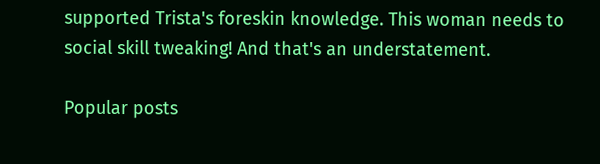supported Trista's foreskin knowledge. This woman needs to social skill tweaking! And that's an understatement.

Popular posts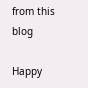from this blog

Happy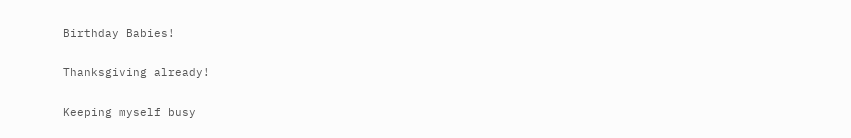Birthday Babies!

Thanksgiving already!

Keeping myself busy